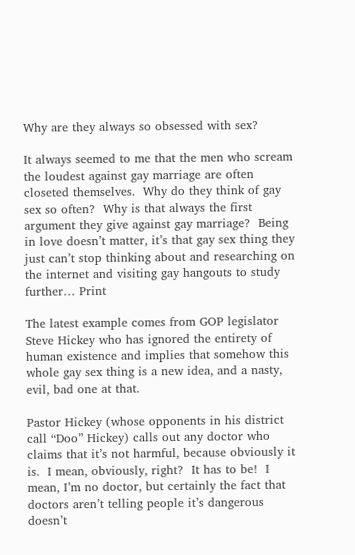Why are they always so obsessed with sex?

It always seemed to me that the men who scream the loudest against gay marriage are often closeted themselves.  Why do they think of gay sex so often?  Why is that always the first argument they give against gay marriage?  Being in love doesn’t matter, it’s that gay sex thing they just can’t stop thinking about and researching on the internet and visiting gay hangouts to study further… Print

The latest example comes from GOP legislator Steve Hickey who has ignored the entirety of human existence and implies that somehow this whole gay sex thing is a new idea, and a nasty, evil, bad one at that.

Pastor Hickey (whose opponents in his district call “Doo” Hickey) calls out any doctor who claims that it’s not harmful, because obviously it is.  I mean, obviously, right?  It has to be!  I mean, I’m no doctor, but certainly the fact that doctors aren’t telling people it’s dangerous doesn’t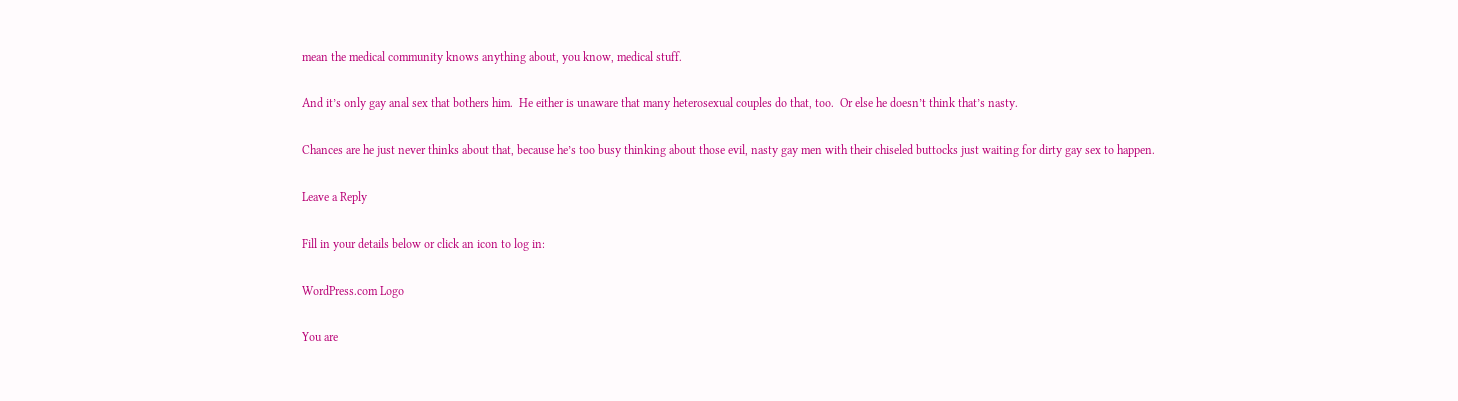mean the medical community knows anything about, you know, medical stuff.

And it’s only gay anal sex that bothers him.  He either is unaware that many heterosexual couples do that, too.  Or else he doesn’t think that’s nasty.

Chances are he just never thinks about that, because he’s too busy thinking about those evil, nasty gay men with their chiseled buttocks just waiting for dirty gay sex to happen.

Leave a Reply

Fill in your details below or click an icon to log in:

WordPress.com Logo

You are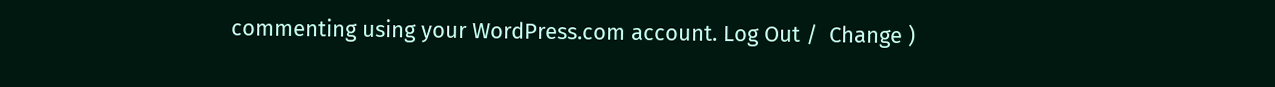commenting using your WordPress.com account. Log Out /  Change )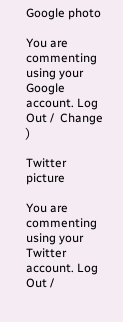Google photo

You are commenting using your Google account. Log Out /  Change )

Twitter picture

You are commenting using your Twitter account. Log Out /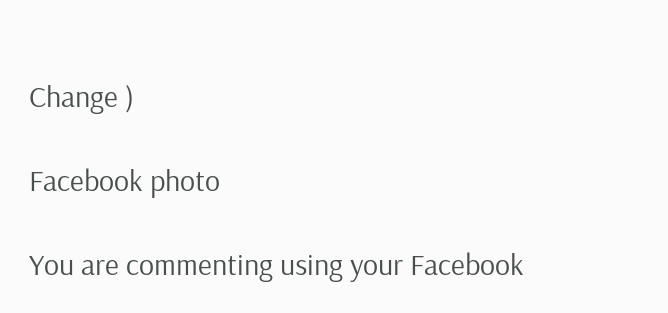Change )

Facebook photo

You are commenting using your Facebook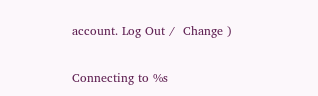account. Log Out /  Change )

Connecting to %s